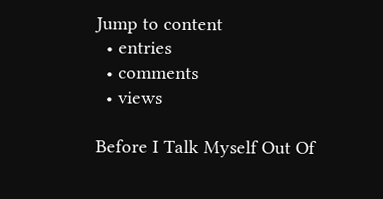Jump to content
  • entries
  • comments
  • views

Before I Talk Myself Out Of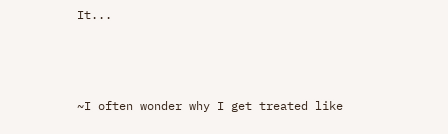It...



~I often wonder why I get treated like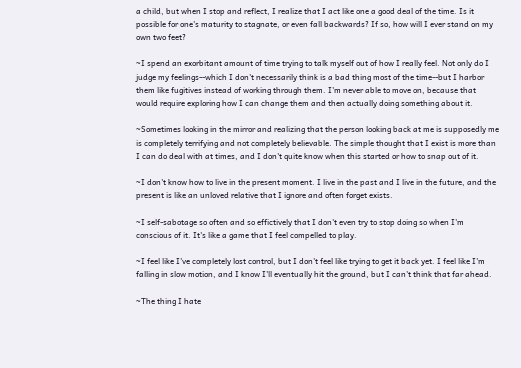a child, but when I stop and reflect, I realize that I act like one a good deal of the time. Is it possible for one's maturity to stagnate, or even fall backwards? If so, how will I ever stand on my own two feet?

~I spend an exorbitant amount of time trying to talk myself out of how I really feel. Not only do I judge my feelings--which I don't necessarily think is a bad thing most of the time--but I harbor them like fugitives instead of working through them. I'm never able to move on, because that would require exploring how I can change them and then actually doing something about it.

~Sometimes looking in the mirror and realizing that the person looking back at me is supposedly me is completely terrifying and not completely believable. The simple thought that I exist is more than I can do deal with at times, and I don't quite know when this started or how to snap out of it.

~I don't know how to live in the present moment. I live in the past and I live in the future, and the present is like an unloved relative that I ignore and often forget exists.

~I self-sabotage so often and so effictively that I don't even try to stop doing so when I'm conscious of it. It's like a game that I feel compelled to play.

~I feel like I've completely lost control, but I don't feel like trying to get it back yet. I feel like I'm falling in slow motion, and I know I'll eventually hit the ground, but I can't think that far ahead.

~The thing I hate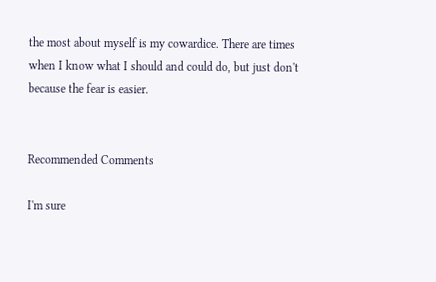the most about myself is my cowardice. There are times when I know what I should and could do, but just don't because the fear is easier.


Recommended Comments

I'm sure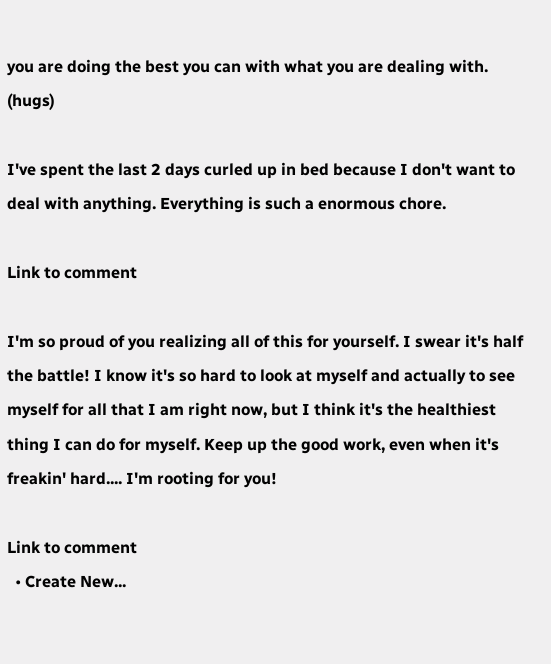you are doing the best you can with what you are dealing with. (hugs)

I've spent the last 2 days curled up in bed because I don't want to deal with anything. Everything is such a enormous chore.

Link to comment

I'm so proud of you realizing all of this for yourself. I swear it's half the battle! I know it's so hard to look at myself and actually to see myself for all that I am right now, but I think it's the healthiest thing I can do for myself. Keep up the good work, even when it's freakin' hard.... I'm rooting for you!

Link to comment
  • Create New...